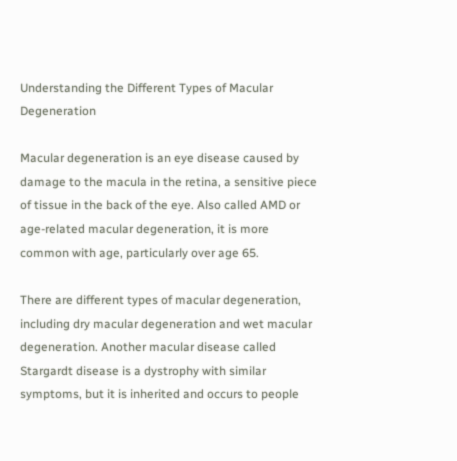Understanding the Different Types of Macular Degeneration

Macular degeneration is an eye disease caused by damage to the macula in the retina, a sensitive piece of tissue in the back of the eye. Also called AMD or age-related macular degeneration, it is more common with age, particularly over age 65.

There are different types of macular degeneration, including dry macular degeneration and wet macular degeneration. Another macular disease called Stargardt disease is a dystrophy with similar symptoms, but it is inherited and occurs to people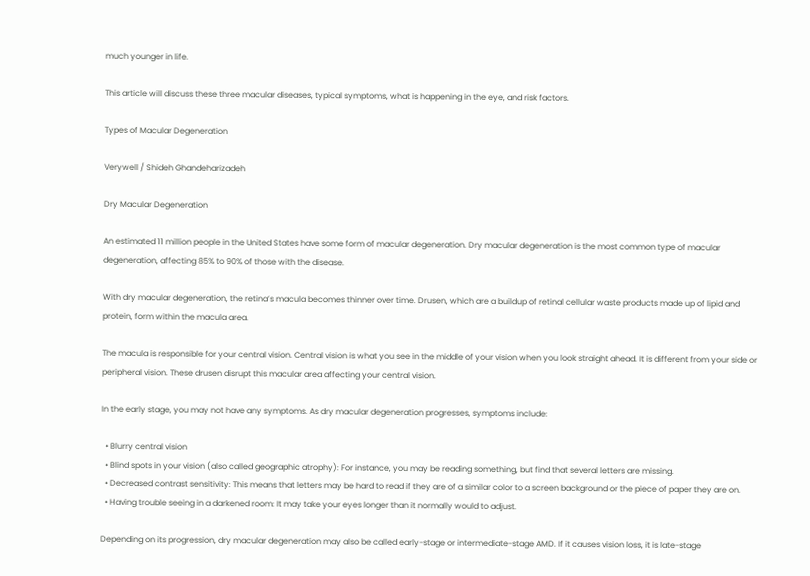much younger in life.

This article will discuss these three macular diseases, typical symptoms, what is happening in the eye, and risk factors.

Types of Macular Degeneration

Verywell / Shideh Ghandeharizadeh

Dry Macular Degeneration

An estimated 11 million people in the United States have some form of macular degeneration. Dry macular degeneration is the most common type of macular degeneration, affecting 85% to 90% of those with the disease.

With dry macular degeneration, the retina’s macula becomes thinner over time. Drusen, which are a buildup of retinal cellular waste products made up of lipid and protein, form within the macula area.

The macula is responsible for your central vision. Central vision is what you see in the middle of your vision when you look straight ahead. It is different from your side or peripheral vision. These drusen disrupt this macular area affecting your central vision.

In the early stage, you may not have any symptoms. As dry macular degeneration progresses, symptoms include:

  • Blurry central vision
  • Blind spots in your vision (also called geographic atrophy): For instance, you may be reading something, but find that several letters are missing.
  • Decreased contrast sensitivity: This means that letters may be hard to read if they are of a similar color to a screen background or the piece of paper they are on.
  • Having trouble seeing in a darkened room: It may take your eyes longer than it normally would to adjust.

Depending on its progression, dry macular degeneration may also be called early-stage or intermediate-stage AMD. If it causes vision loss, it is late-stage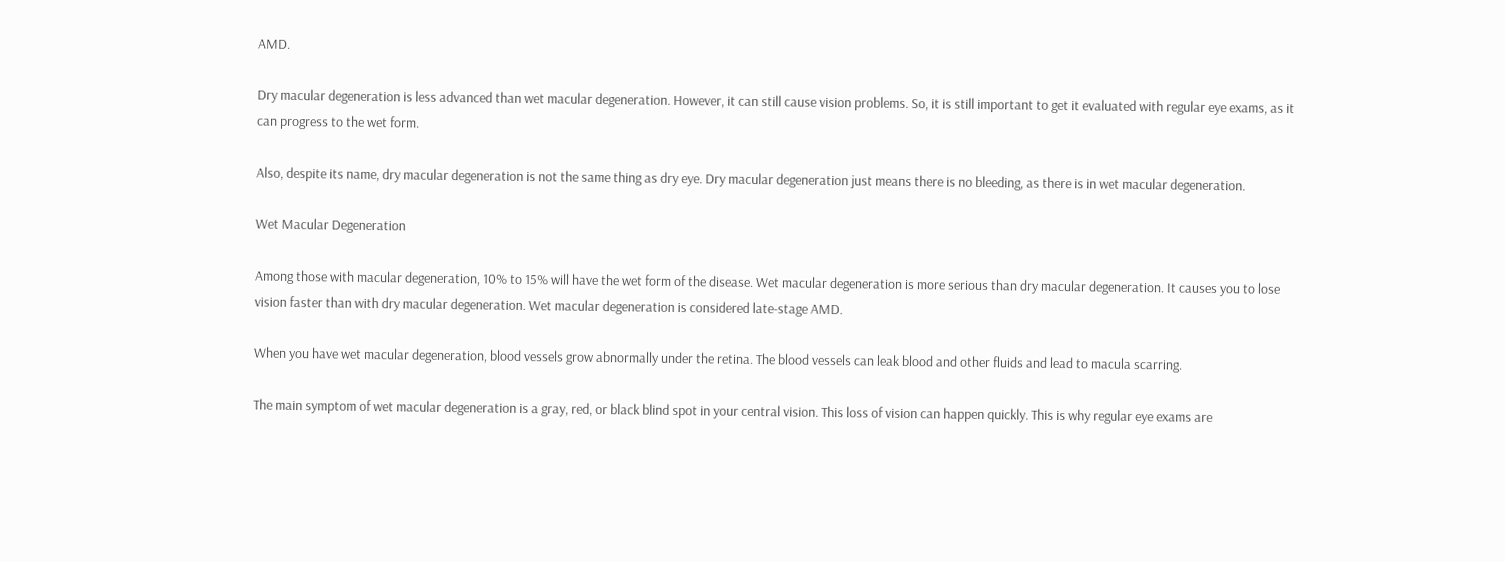AMD.

Dry macular degeneration is less advanced than wet macular degeneration. However, it can still cause vision problems. So, it is still important to get it evaluated with regular eye exams, as it can progress to the wet form.

Also, despite its name, dry macular degeneration is not the same thing as dry eye. Dry macular degeneration just means there is no bleeding, as there is in wet macular degeneration.

Wet Macular Degeneration

Among those with macular degeneration, 10% to 15% will have the wet form of the disease. Wet macular degeneration is more serious than dry macular degeneration. It causes you to lose vision faster than with dry macular degeneration. Wet macular degeneration is considered late-stage AMD.

When you have wet macular degeneration, blood vessels grow abnormally under the retina. The blood vessels can leak blood and other fluids and lead to macula scarring.

The main symptom of wet macular degeneration is a gray, red, or black blind spot in your central vision. This loss of vision can happen quickly. This is why regular eye exams are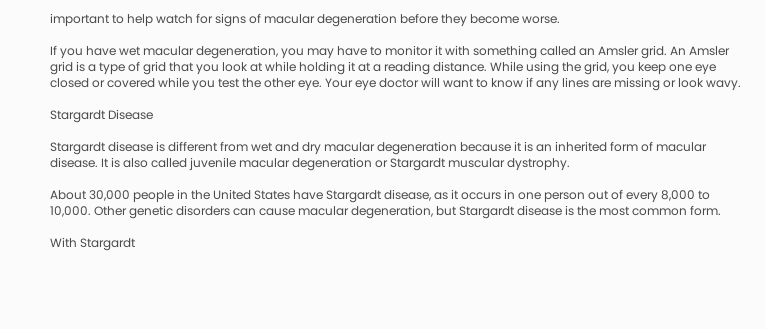important to help watch for signs of macular degeneration before they become worse.

If you have wet macular degeneration, you may have to monitor it with something called an Amsler grid. An Amsler grid is a type of grid that you look at while holding it at a reading distance. While using the grid, you keep one eye closed or covered while you test the other eye. Your eye doctor will want to know if any lines are missing or look wavy.

Stargardt Disease

Stargardt disease is different from wet and dry macular degeneration because it is an inherited form of macular disease. It is also called juvenile macular degeneration or Stargardt muscular dystrophy.

About 30,000 people in the United States have Stargardt disease, as it occurs in one person out of every 8,000 to 10,000. Other genetic disorders can cause macular degeneration, but Stargardt disease is the most common form.

With Stargardt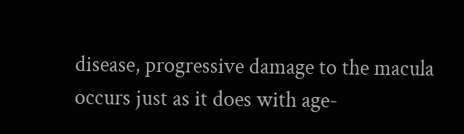disease, progressive damage to the macula occurs just as it does with age-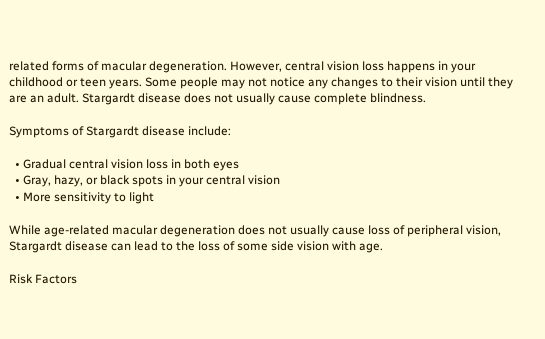related forms of macular degeneration. However, central vision loss happens in your childhood or teen years. Some people may not notice any changes to their vision until they are an adult. Stargardt disease does not usually cause complete blindness.

Symptoms of Stargardt disease include:

  • Gradual central vision loss in both eyes
  • Gray, hazy, or black spots in your central vision
  • More sensitivity to light

While age-related macular degeneration does not usually cause loss of peripheral vision, Stargardt disease can lead to the loss of some side vision with age.

Risk Factors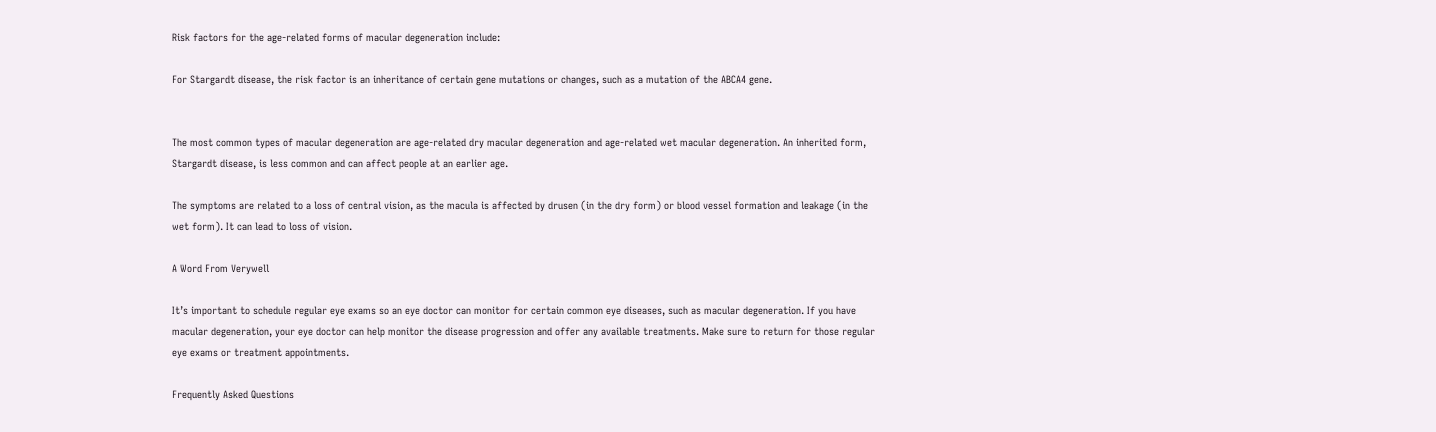Risk factors for the age-related forms of macular degeneration include:

For Stargardt disease, the risk factor is an inheritance of certain gene mutations or changes, such as a mutation of the ABCA4 gene.


The most common types of macular degeneration are age-related dry macular degeneration and age-related wet macular degeneration. An inherited form, Stargardt disease, is less common and can affect people at an earlier age.

The symptoms are related to a loss of central vision, as the macula is affected by drusen (in the dry form) or blood vessel formation and leakage (in the wet form). It can lead to loss of vision.

A Word From Verywell

It’s important to schedule regular eye exams so an eye doctor can monitor for certain common eye diseases, such as macular degeneration. If you have macular degeneration, your eye doctor can help monitor the disease progression and offer any available treatments. Make sure to return for those regular eye exams or treatment appointments.

Frequently Asked Questions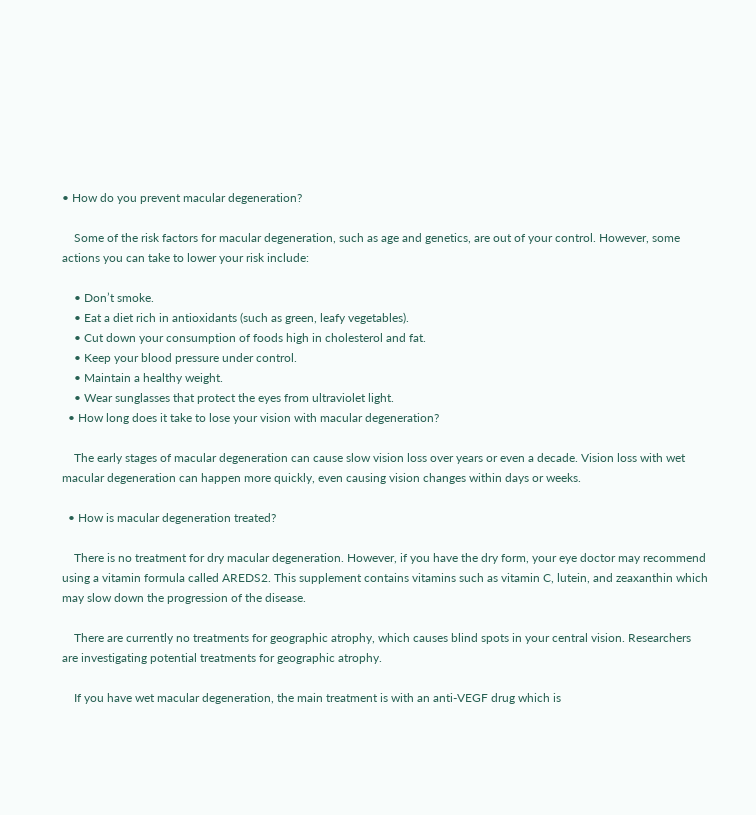• How do you prevent macular degeneration?

    Some of the risk factors for macular degeneration, such as age and genetics, are out of your control. However, some actions you can take to lower your risk include:

    • Don’t smoke.
    • Eat a diet rich in antioxidants (such as green, leafy vegetables).
    • Cut down your consumption of foods high in cholesterol and fat.
    • Keep your blood pressure under control.
    • Maintain a healthy weight.
    • Wear sunglasses that protect the eyes from ultraviolet light.
  • How long does it take to lose your vision with macular degeneration?

    The early stages of macular degeneration can cause slow vision loss over years or even a decade. Vision loss with wet macular degeneration can happen more quickly, even causing vision changes within days or weeks.

  • How is macular degeneration treated?

    There is no treatment for dry macular degeneration. However, if you have the dry form, your eye doctor may recommend using a vitamin formula called AREDS2. This supplement contains vitamins such as vitamin C, lutein, and zeaxanthin which may slow down the progression of the disease.

    There are currently no treatments for geographic atrophy, which causes blind spots in your central vision. Researchers are investigating potential treatments for geographic atrophy.

    If you have wet macular degeneration, the main treatment is with an anti-VEGF drug which is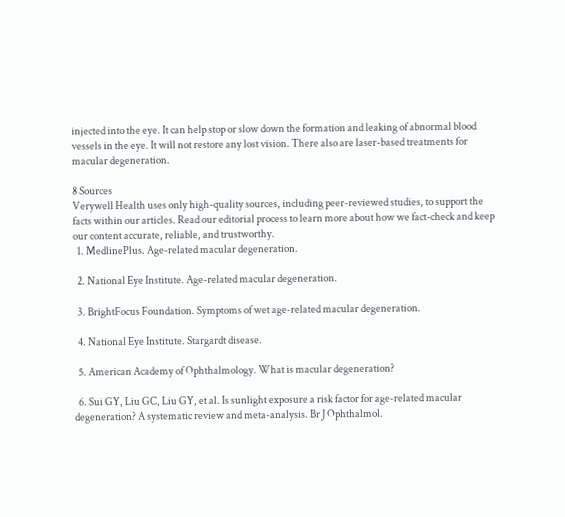injected into the eye. It can help stop or slow down the formation and leaking of abnormal blood vessels in the eye. It will not restore any lost vision. There also are laser-based treatments for macular degeneration.

8 Sources
Verywell Health uses only high-quality sources, including peer-reviewed studies, to support the facts within our articles. Read our editorial process to learn more about how we fact-check and keep our content accurate, reliable, and trustworthy.
  1. MedlinePlus. Age-related macular degeneration.

  2. National Eye Institute. Age-related macular degeneration.

  3. BrightFocus Foundation. Symptoms of wet age-related macular degeneration.

  4. National Eye Institute. Stargardt disease.

  5. American Academy of Ophthalmology. What is macular degeneration?

  6. Sui GY, Liu GC, Liu GY, et al. Is sunlight exposure a risk factor for age-related macular degeneration? A systematic review and meta-analysis. Br J Ophthalmol.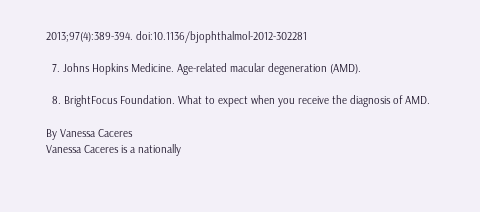2013;97(4):389-394. doi:10.1136/bjophthalmol-2012-302281

  7. Johns Hopkins Medicine. Age-related macular degeneration (AMD).

  8. BrightFocus Foundation. What to expect when you receive the diagnosis of AMD.

By Vanessa Caceres
Vanessa Caceres is a nationally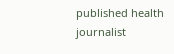published health journalist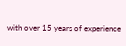with over 15 years of experience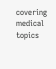covering medical topics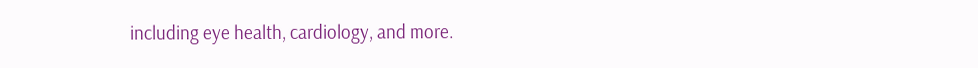including eye health, cardiology, and more.